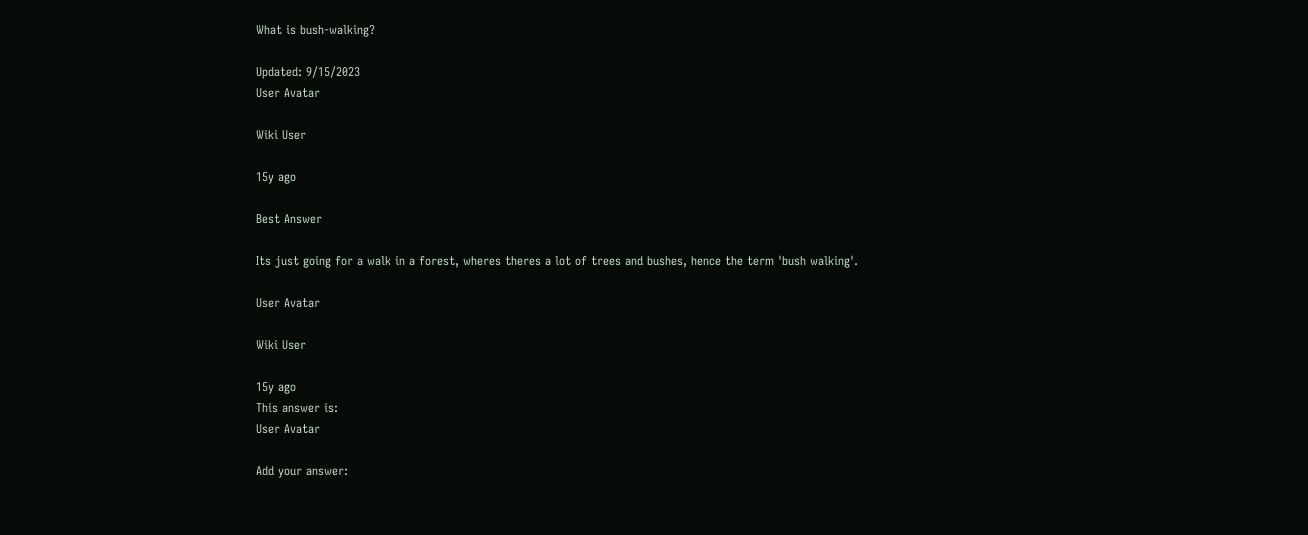What is bush-walking?

Updated: 9/15/2023
User Avatar

Wiki User

15y ago

Best Answer

Its just going for a walk in a forest, wheres theres a lot of trees and bushes, hence the term 'bush walking'.

User Avatar

Wiki User

15y ago
This answer is:
User Avatar

Add your answer: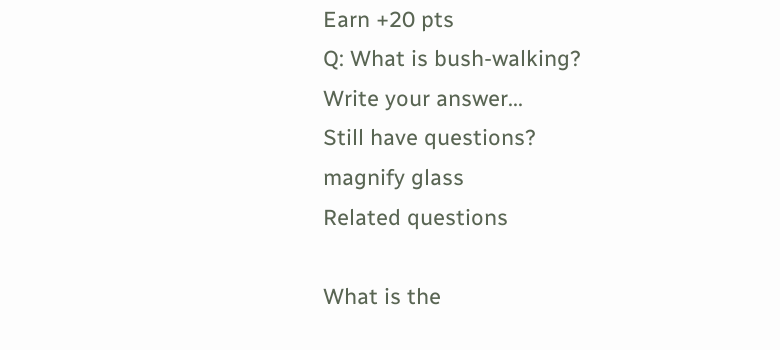Earn +20 pts
Q: What is bush-walking?
Write your answer...
Still have questions?
magnify glass
Related questions

What is the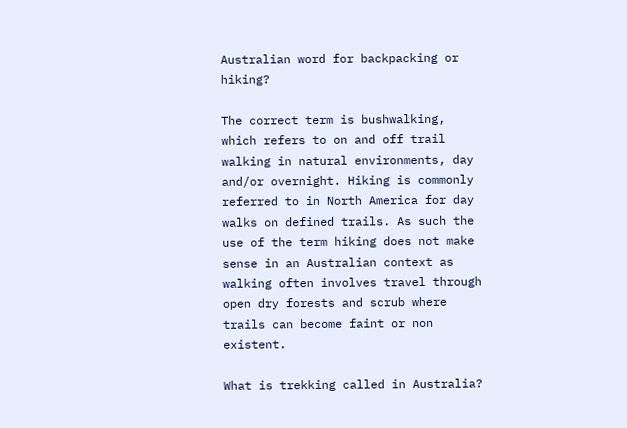Australian word for backpacking or hiking?

The correct term is bushwalking, which refers to on and off trail walking in natural environments, day and/or overnight. Hiking is commonly referred to in North America for day walks on defined trails. As such the use of the term hiking does not make sense in an Australian context as walking often involves travel through open dry forests and scrub where trails can become faint or non existent.

What is trekking called in Australia?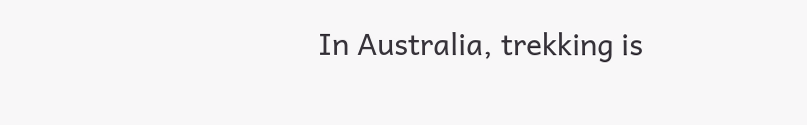In Australia, trekking is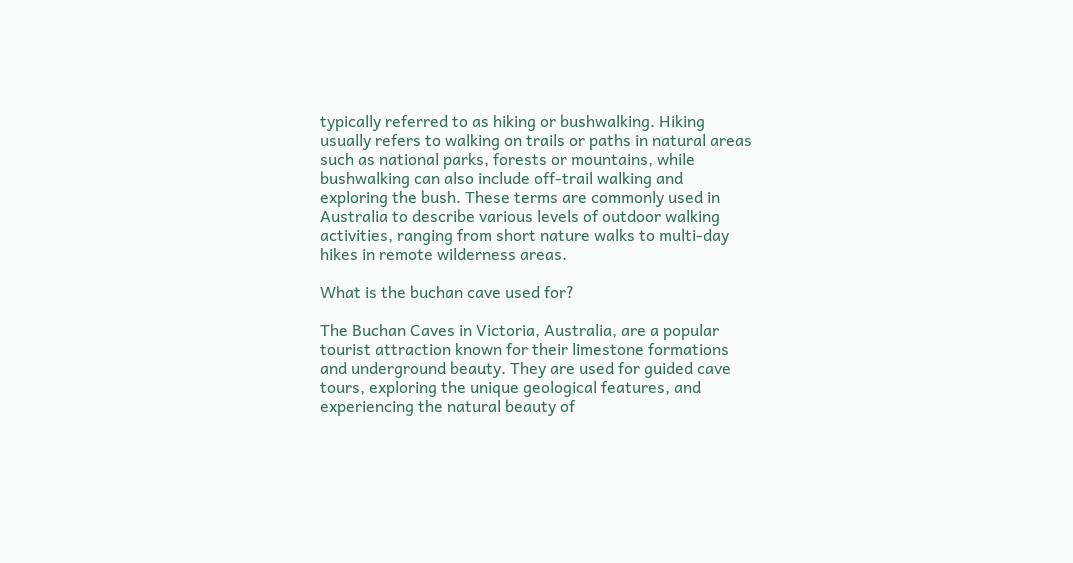typically referred to as hiking or bushwalking. Hiking usually refers to walking on trails or paths in natural areas such as national parks, forests or mountains, while bushwalking can also include off-trail walking and exploring the bush. These terms are commonly used in Australia to describe various levels of outdoor walking activities, ranging from short nature walks to multi-day hikes in remote wilderness areas.

What is the buchan cave used for?

The Buchan Caves in Victoria, Australia, are a popular tourist attraction known for their limestone formations and underground beauty. They are used for guided cave tours, exploring the unique geological features, and experiencing the natural beauty of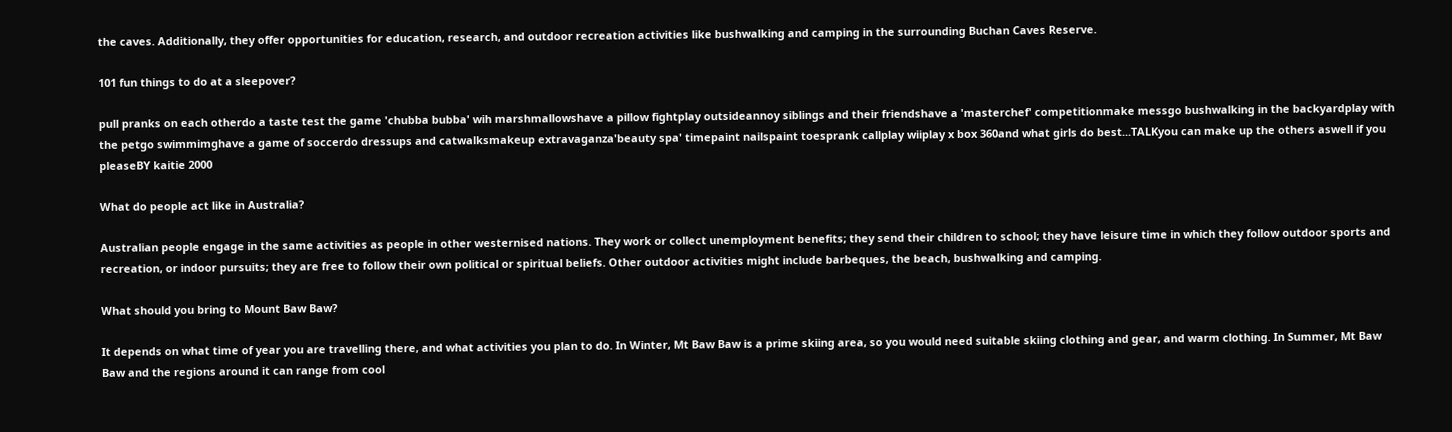the caves. Additionally, they offer opportunities for education, research, and outdoor recreation activities like bushwalking and camping in the surrounding Buchan Caves Reserve.

101 fun things to do at a sleepover?

pull pranks on each otherdo a taste test the game 'chubba bubba' wih marshmallowshave a pillow fightplay outsideannoy siblings and their friendshave a 'masterchef' competitionmake messgo bushwalking in the backyardplay with the petgo swimmimghave a game of soccerdo dressups and catwalksmakeup extravaganza'beauty spa' timepaint nailspaint toesprank callplay wiiplay x box 360and what girls do best...TALKyou can make up the others aswell if you pleaseBY kaitie 2000

What do people act like in Australia?

Australian people engage in the same activities as people in other westernised nations. They work or collect unemployment benefits; they send their children to school; they have leisure time in which they follow outdoor sports and recreation, or indoor pursuits; they are free to follow their own political or spiritual beliefs. Other outdoor activities might include barbeques, the beach, bushwalking and camping.

What should you bring to Mount Baw Baw?

It depends on what time of year you are travelling there, and what activities you plan to do. In Winter, Mt Baw Baw is a prime skiing area, so you would need suitable skiing clothing and gear, and warm clothing. In Summer, Mt Baw Baw and the regions around it can range from cool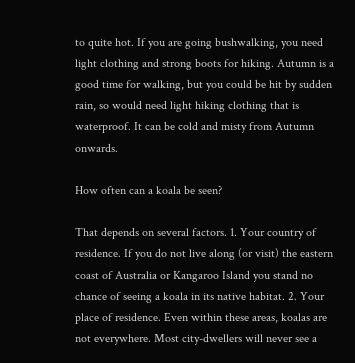to quite hot. If you are going bushwalking, you need light clothing and strong boots for hiking. Autumn is a good time for walking, but you could be hit by sudden rain, so would need light hiking clothing that is waterproof. It can be cold and misty from Autumn onwards.

How often can a koala be seen?

That depends on several factors. 1. Your country of residence. If you do not live along (or visit) the eastern coast of Australia or Kangaroo Island you stand no chance of seeing a koala in its native habitat. 2. Your place of residence. Even within these areas, koalas are not everywhere. Most city-dwellers will never see a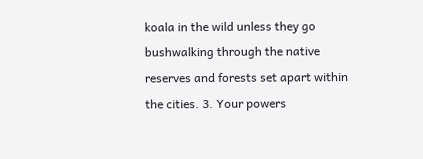koala in the wild unless they go bushwalking through the native reserves and forests set apart within the cities. 3. Your powers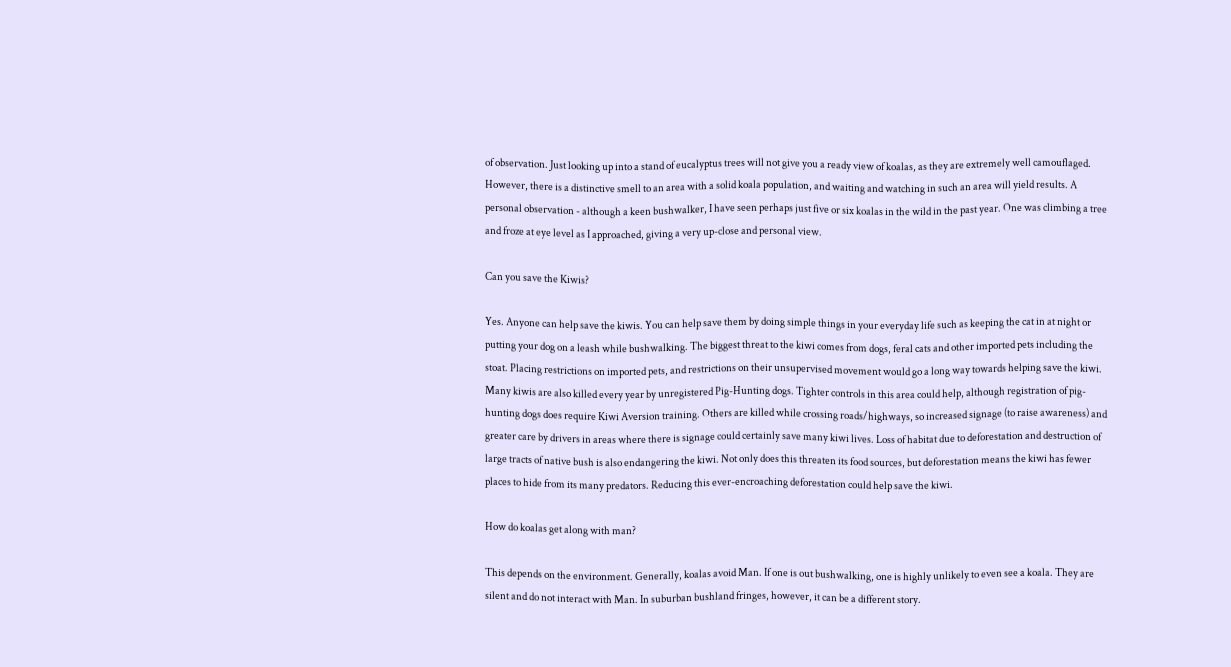of observation. Just looking up into a stand of eucalyptus trees will not give you a ready view of koalas, as they are extremely well camouflaged. However, there is a distinctive smell to an area with a solid koala population, and waiting and watching in such an area will yield results. A personal observation - although a keen bushwalker, I have seen perhaps just five or six koalas in the wild in the past year. One was climbing a tree and froze at eye level as I approached, giving a very up-close and personal view.

Can you save the Kiwis?

Yes. Anyone can help save the kiwis. You can help save them by doing simple things in your everyday life such as keeping the cat in at night or putting your dog on a leash while bushwalking. The biggest threat to the kiwi comes from dogs, feral cats and other imported pets including the stoat. Placing restrictions on imported pets, and restrictions on their unsupervised movement would go a long way towards helping save the kiwi. Many kiwis are also killed every year by unregistered Pig-Hunting dogs. Tighter controls in this area could help, although registration of pig-hunting dogs does require Kiwi Aversion training. Others are killed while crossing roads/highways, so increased signage (to raise awareness) and greater care by drivers in areas where there is signage could certainly save many kiwi lives. Loss of habitat due to deforestation and destruction of large tracts of native bush is also endangering the kiwi. Not only does this threaten its food sources, but deforestation means the kiwi has fewer places to hide from its many predators. Reducing this ever-encroaching deforestation could help save the kiwi.

How do koalas get along with man?

This depends on the environment. Generally, koalas avoid Man. If one is out bushwalking, one is highly unlikely to even see a koala. They are silent and do not interact with Man. In suburban bushland fringes, however, it can be a different story.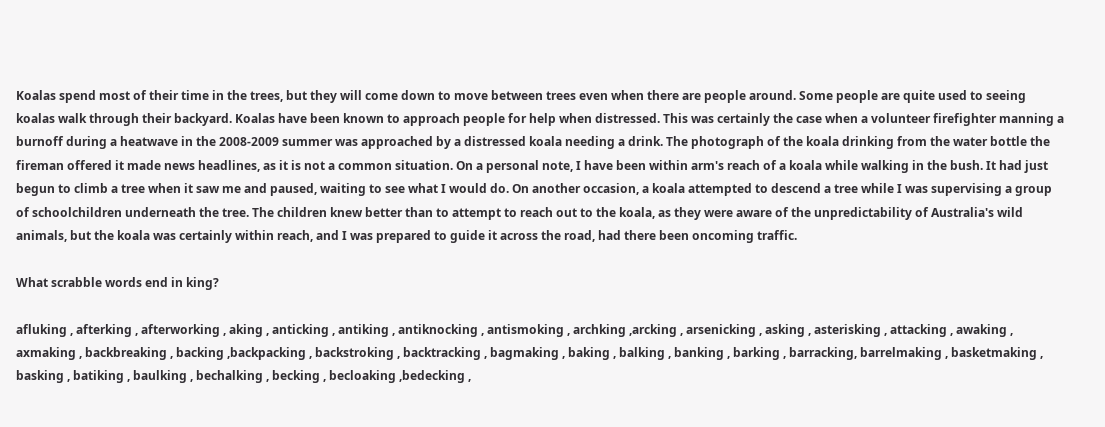Koalas spend most of their time in the trees, but they will come down to move between trees even when there are people around. Some people are quite used to seeing koalas walk through their backyard. Koalas have been known to approach people for help when distressed. This was certainly the case when a volunteer firefighter manning a burnoff during a heatwave in the 2008-2009 summer was approached by a distressed koala needing a drink. The photograph of the koala drinking from the water bottle the fireman offered it made news headlines, as it is not a common situation. On a personal note, I have been within arm's reach of a koala while walking in the bush. It had just begun to climb a tree when it saw me and paused, waiting to see what I would do. On another occasion, a koala attempted to descend a tree while I was supervising a group of schoolchildren underneath the tree. The children knew better than to attempt to reach out to the koala, as they were aware of the unpredictability of Australia's wild animals, but the koala was certainly within reach, and I was prepared to guide it across the road, had there been oncoming traffic.

What scrabble words end in king?

afluking , afterking , afterworking , aking , anticking , antiking , antiknocking , antismoking , archking ,arcking , arsenicking , asking , asterisking , attacking , awaking , axmaking , backbreaking , backing ,backpacking , backstroking , backtracking , bagmaking , baking , balking , banking , barking , barracking, barrelmaking , basketmaking , basking , batiking , baulking , bechalking , becking , becloaking ,bedecking ,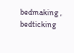bedmaking , bedticking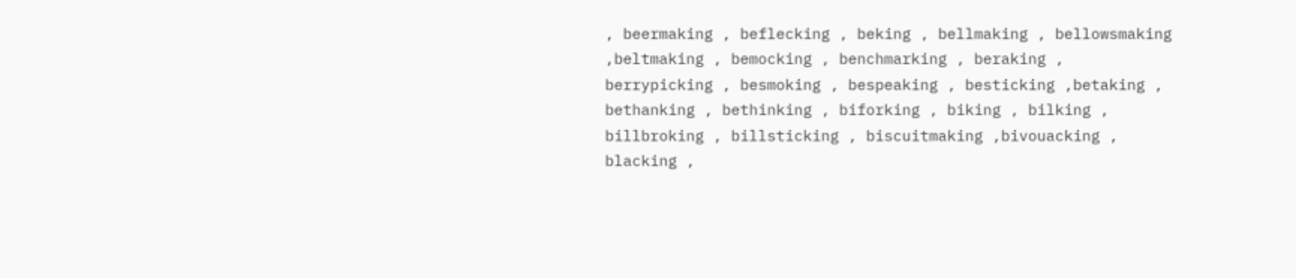, beermaking , beflecking , beking , bellmaking , bellowsmaking ,beltmaking , bemocking , benchmarking , beraking , berrypicking , besmoking , bespeaking , besticking ,betaking , bethanking , bethinking , biforking , biking , bilking , billbroking , billsticking , biscuitmaking ,bivouacking , blacking ,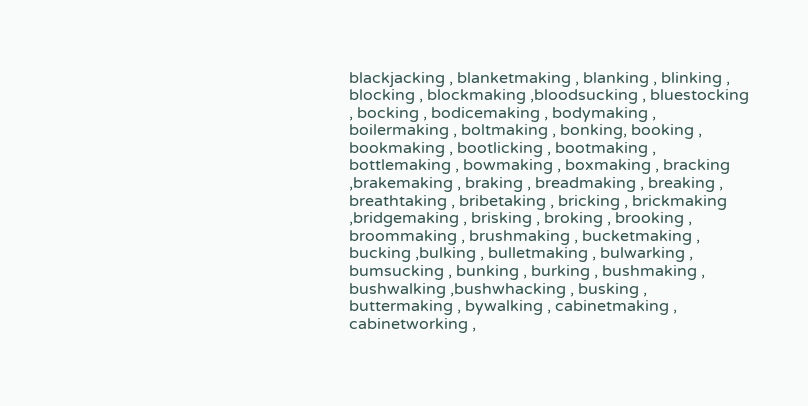blackjacking , blanketmaking , blanking , blinking , blocking , blockmaking ,bloodsucking , bluestocking , bocking , bodicemaking , bodymaking , boilermaking , boltmaking , bonking, booking , bookmaking , bootlicking , bootmaking , bottlemaking , bowmaking , boxmaking , bracking ,brakemaking , braking , breadmaking , breaking , breathtaking , bribetaking , bricking , brickmaking ,bridgemaking , brisking , broking , brooking , broommaking , brushmaking , bucketmaking , bucking ,bulking , bulletmaking , bulwarking , bumsucking , bunking , burking , bushmaking , bushwalking ,bushwhacking , busking , buttermaking , bywalking , cabinetmaking , cabinetworking ,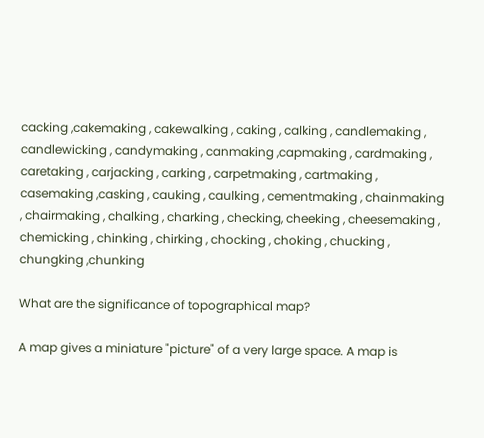cacking ,cakemaking , cakewalking , caking , calking , candlemaking , candlewicking , candymaking , canmaking ,capmaking , cardmaking , caretaking , carjacking , carking , carpetmaking , cartmaking , casemaking ,casking , cauking , caulking , cementmaking , chainmaking , chairmaking , chalking , charking , checking, cheeking , cheesemaking , chemicking , chinking , chirking , chocking , choking , chucking , chungking ,chunking

What are the significance of topographical map?

A map gives a miniature "picture" of a very large space. A map is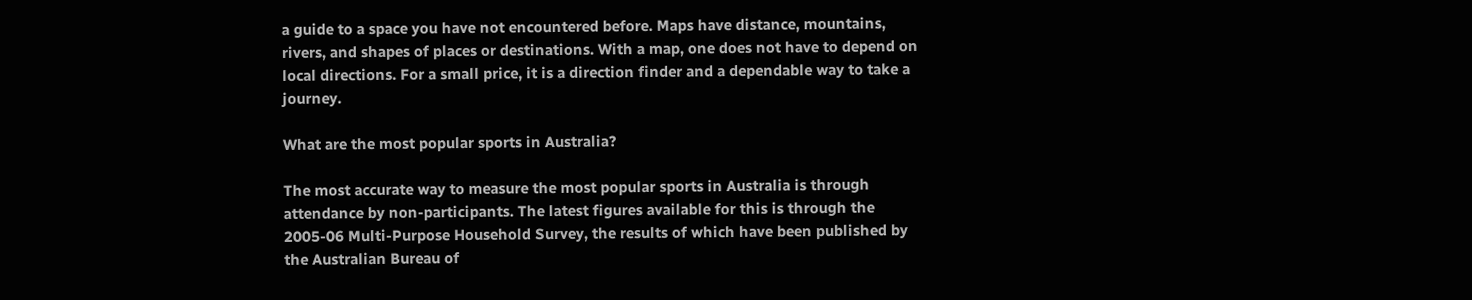a guide to a space you have not encountered before. Maps have distance, mountains, rivers, and shapes of places or destinations. With a map, one does not have to depend on local directions. For a small price, it is a direction finder and a dependable way to take a journey.

What are the most popular sports in Australia?

The most accurate way to measure the most popular sports in Australia is through attendance by non-participants. The latest figures available for this is through the 2005-06 Multi-Purpose Household Survey, the results of which have been published by the Australian Bureau of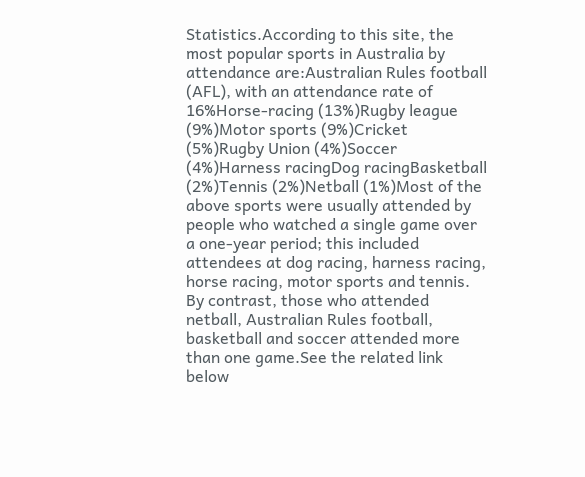Statistics.According to this site, the most popular sports in Australia by attendance are:Australian Rules football (AFL), with an attendance rate of 16%Horse-racing (13%)Rugby league (9%)Motor sports (9%)Cricket (5%)Rugby Union (4%)Soccer (4%)Harness racingDog racingBasketball (2%)Tennis (2%)Netball (1%)Most of the above sports were usually attended by people who watched a single game over a one-year period; this included attendees at dog racing, harness racing, horse racing, motor sports and tennis. By contrast, those who attended netball, Australian Rules football, basketball and soccer attended more than one game.See the related link below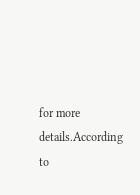for more details.According to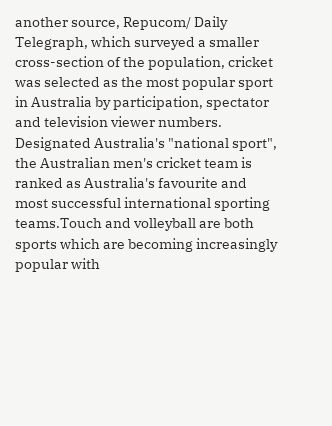another source, Repucom/ Daily Telegraph, which surveyed a smaller cross-section of the population, cricket was selected as the most popular sport in Australia by participation, spectator and television viewer numbers. Designated Australia's "national sport", the Australian men's cricket team is ranked as Australia's favourite and most successful international sporting teams.Touch and volleyball are both sports which are becoming increasingly popular with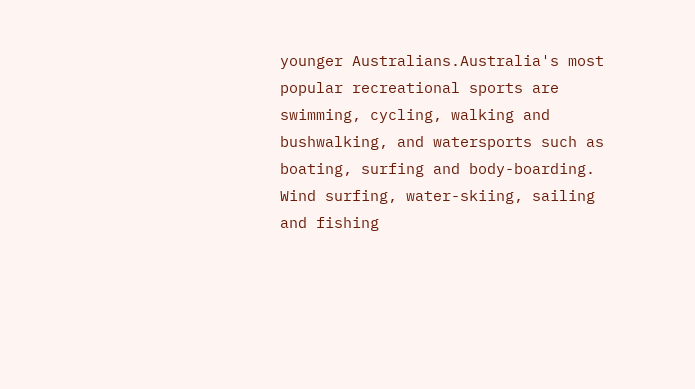younger Australians.Australia's most popular recreational sports are swimming, cycling, walking and bushwalking, and watersports such as boating, surfing and body-boarding. Wind surfing, water-skiing, sailing and fishing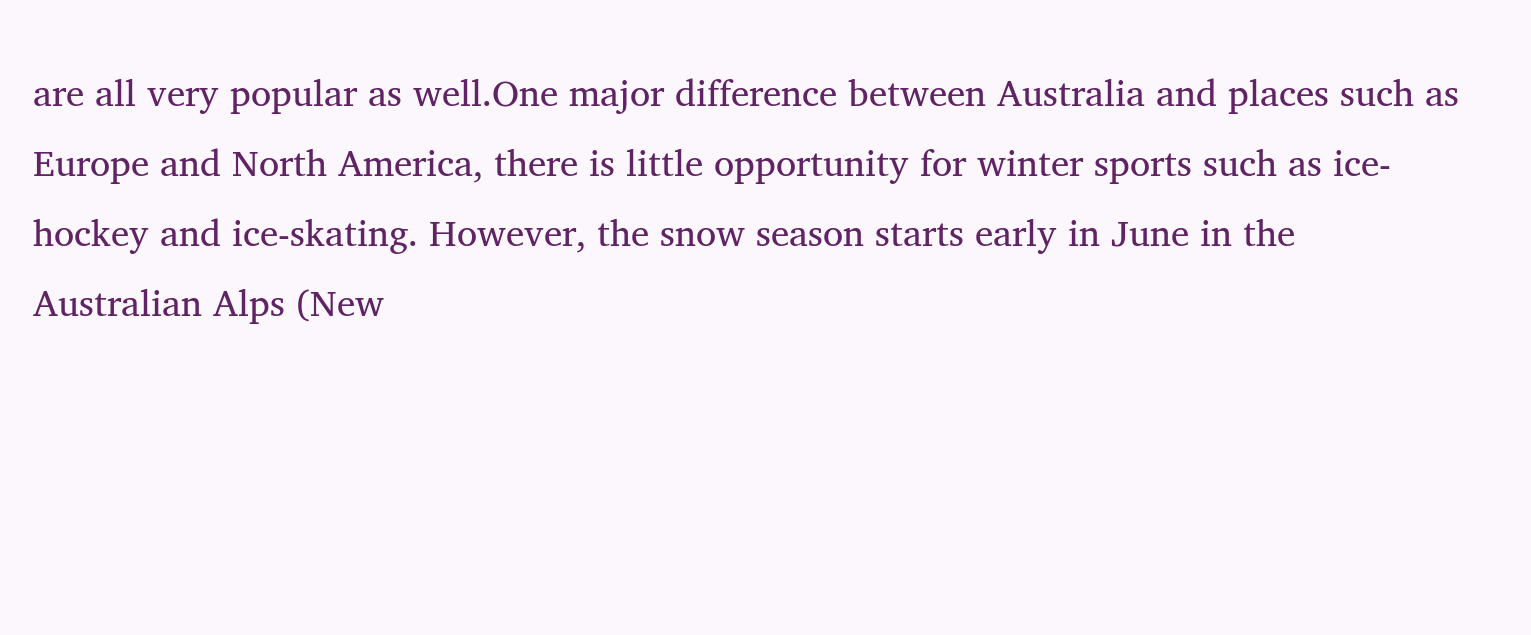are all very popular as well.One major difference between Australia and places such as Europe and North America, there is little opportunity for winter sports such as ice-hockey and ice-skating. However, the snow season starts early in June in the Australian Alps (New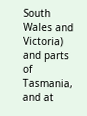South Wales and Victoria) and parts of Tasmania, and at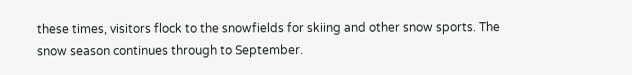these times, visitors flock to the snowfields for skiing and other snow sports. The snow season continues through to September.